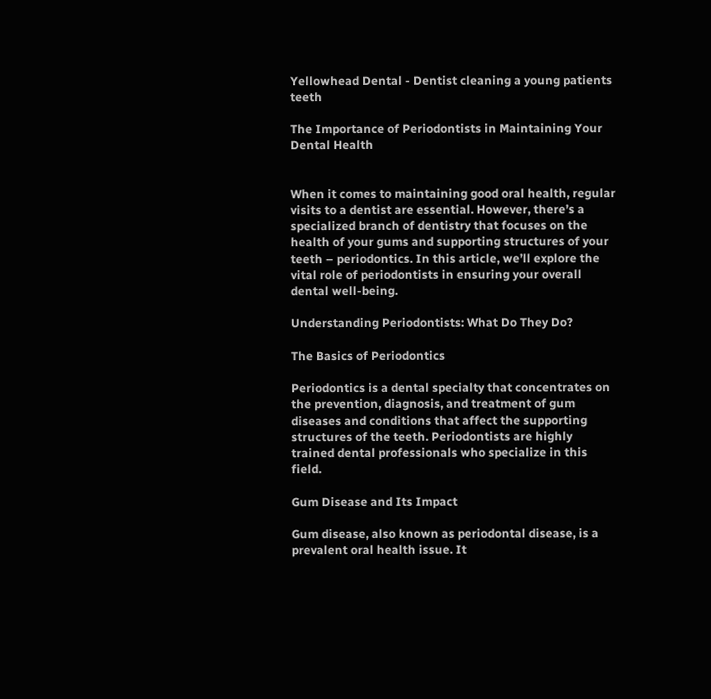Yellowhead Dental - Dentist cleaning a young patients teeth

The Importance of Periodontists in Maintaining Your Dental Health


When it comes to maintaining good oral health, regular visits to a dentist are essential. However, there’s a specialized branch of dentistry that focuses on the health of your gums and supporting structures of your teeth – periodontics. In this article, we’ll explore the vital role of periodontists in ensuring your overall dental well-being.

Understanding Periodontists: What Do They Do?

The Basics of Periodontics

Periodontics is a dental specialty that concentrates on the prevention, diagnosis, and treatment of gum diseases and conditions that affect the supporting structures of the teeth. Periodontists are highly trained dental professionals who specialize in this field.

Gum Disease and Its Impact

Gum disease, also known as periodontal disease, is a prevalent oral health issue. It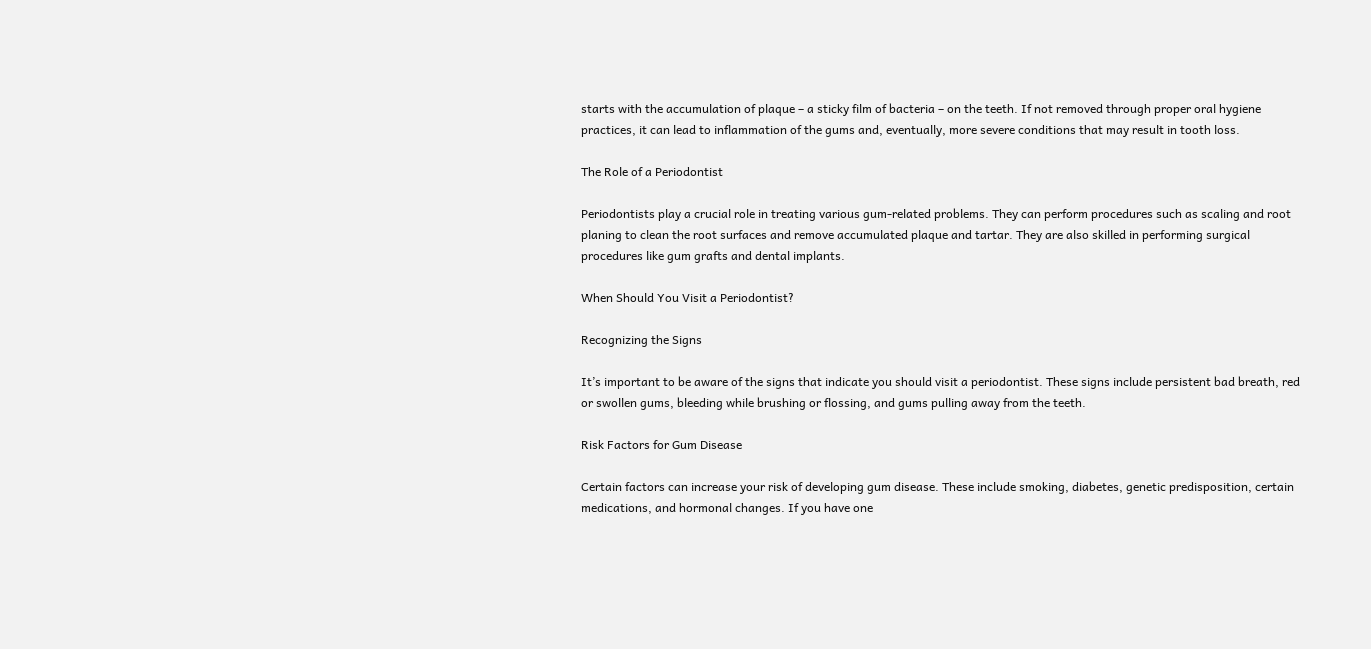starts with the accumulation of plaque – a sticky film of bacteria – on the teeth. If not removed through proper oral hygiene practices, it can lead to inflammation of the gums and, eventually, more severe conditions that may result in tooth loss.

The Role of a Periodontist

Periodontists play a crucial role in treating various gum-related problems. They can perform procedures such as scaling and root planing to clean the root surfaces and remove accumulated plaque and tartar. They are also skilled in performing surgical procedures like gum grafts and dental implants.

When Should You Visit a Periodontist?

Recognizing the Signs

It’s important to be aware of the signs that indicate you should visit a periodontist. These signs include persistent bad breath, red or swollen gums, bleeding while brushing or flossing, and gums pulling away from the teeth.

Risk Factors for Gum Disease

Certain factors can increase your risk of developing gum disease. These include smoking, diabetes, genetic predisposition, certain medications, and hormonal changes. If you have one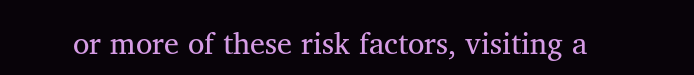or more of these risk factors, visiting a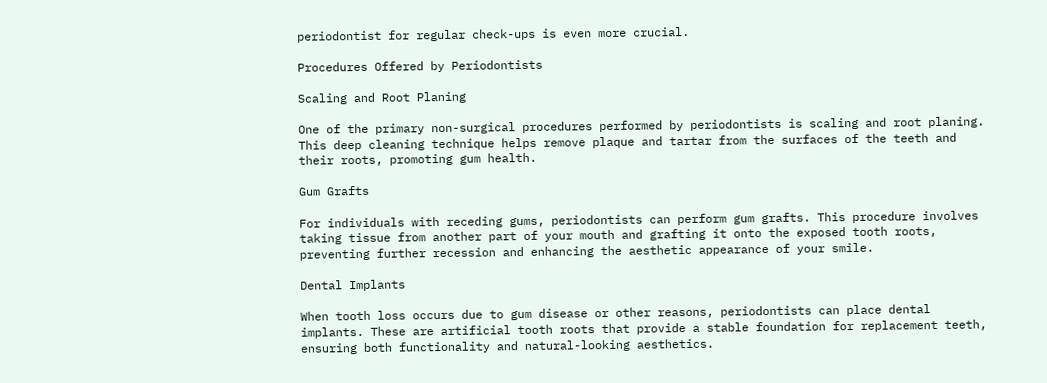periodontist for regular check-ups is even more crucial.

Procedures Offered by Periodontists

Scaling and Root Planing

One of the primary non-surgical procedures performed by periodontists is scaling and root planing. This deep cleaning technique helps remove plaque and tartar from the surfaces of the teeth and their roots, promoting gum health.

Gum Grafts

For individuals with receding gums, periodontists can perform gum grafts. This procedure involves taking tissue from another part of your mouth and grafting it onto the exposed tooth roots, preventing further recession and enhancing the aesthetic appearance of your smile.

Dental Implants

When tooth loss occurs due to gum disease or other reasons, periodontists can place dental implants. These are artificial tooth roots that provide a stable foundation for replacement teeth, ensuring both functionality and natural-looking aesthetics.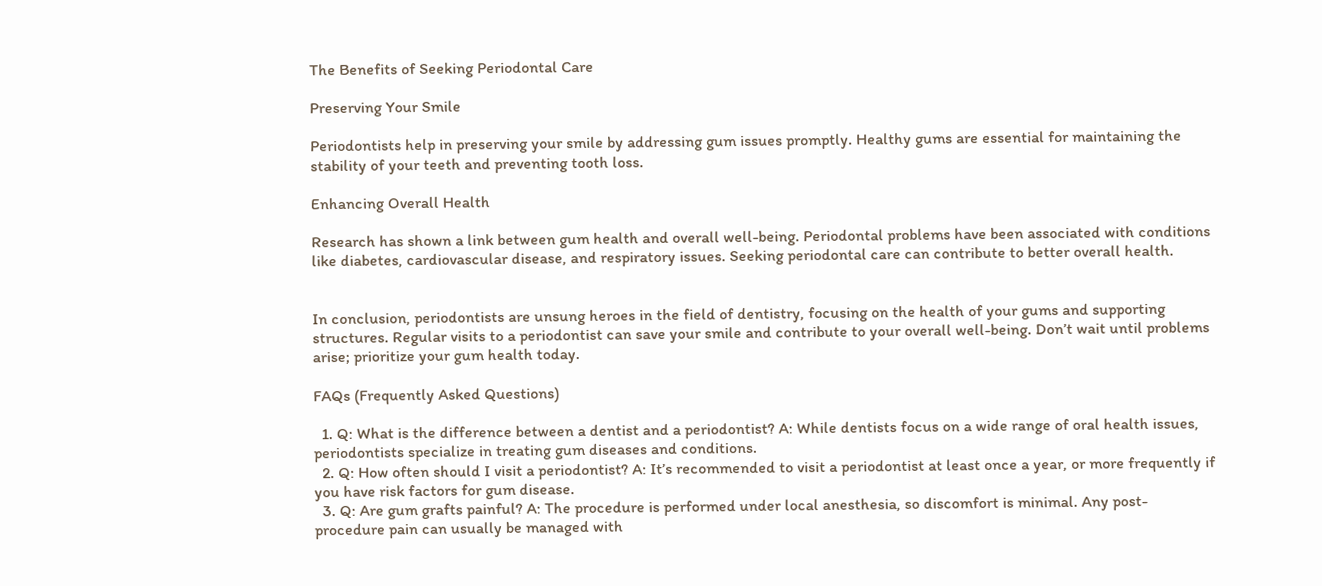The Benefits of Seeking Periodontal Care

Preserving Your Smile

Periodontists help in preserving your smile by addressing gum issues promptly. Healthy gums are essential for maintaining the stability of your teeth and preventing tooth loss.

Enhancing Overall Health

Research has shown a link between gum health and overall well-being. Periodontal problems have been associated with conditions like diabetes, cardiovascular disease, and respiratory issues. Seeking periodontal care can contribute to better overall health.


In conclusion, periodontists are unsung heroes in the field of dentistry, focusing on the health of your gums and supporting structures. Regular visits to a periodontist can save your smile and contribute to your overall well-being. Don’t wait until problems arise; prioritize your gum health today.

FAQs (Frequently Asked Questions)

  1. Q: What is the difference between a dentist and a periodontist? A: While dentists focus on a wide range of oral health issues, periodontists specialize in treating gum diseases and conditions.
  2. Q: How often should I visit a periodontist? A: It’s recommended to visit a periodontist at least once a year, or more frequently if you have risk factors for gum disease.
  3. Q: Are gum grafts painful? A: The procedure is performed under local anesthesia, so discomfort is minimal. Any post-procedure pain can usually be managed with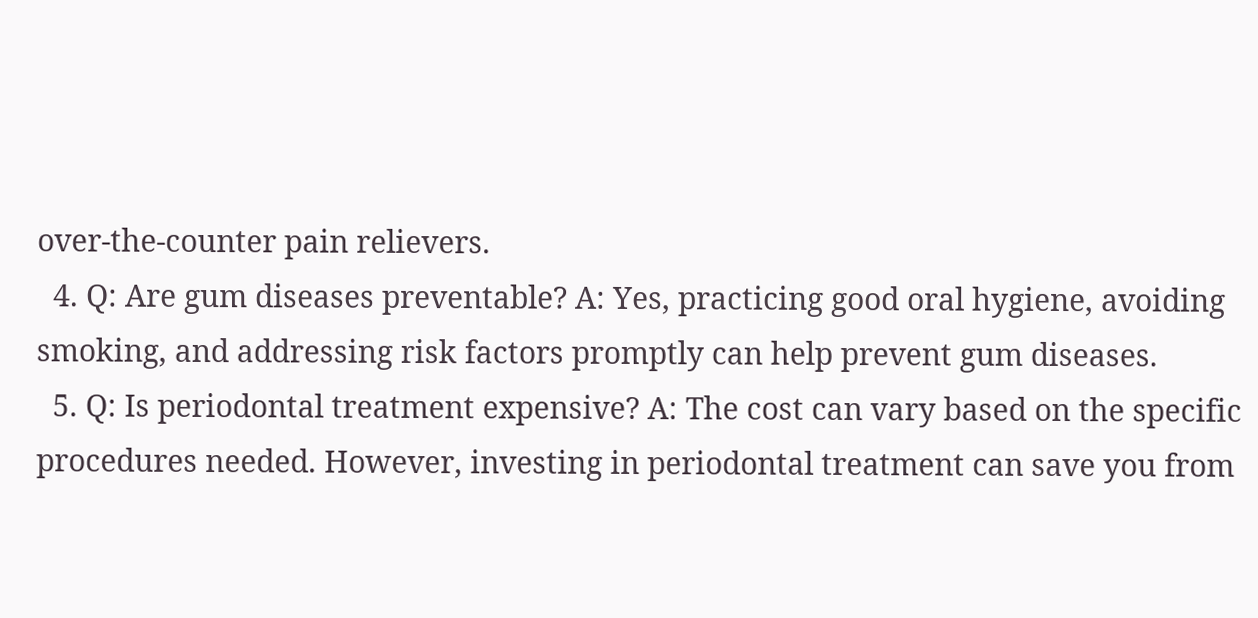over-the-counter pain relievers.
  4. Q: Are gum diseases preventable? A: Yes, practicing good oral hygiene, avoiding smoking, and addressing risk factors promptly can help prevent gum diseases.
  5. Q: Is periodontal treatment expensive? A: The cost can vary based on the specific procedures needed. However, investing in periodontal treatment can save you from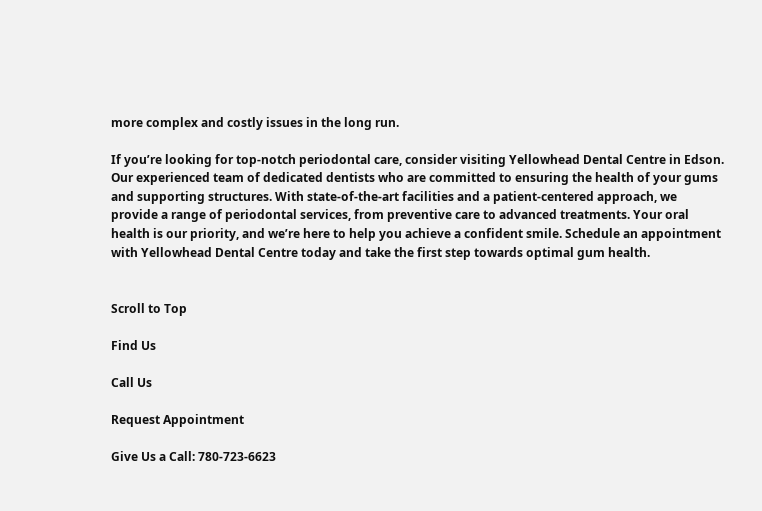more complex and costly issues in the long run.

If you’re looking for top-notch periodontal care, consider visiting Yellowhead Dental Centre in Edson. Our experienced team of dedicated dentists who are committed to ensuring the health of your gums and supporting structures. With state-of-the-art facilities and a patient-centered approach, we provide a range of periodontal services, from preventive care to advanced treatments. Your oral health is our priority, and we’re here to help you achieve a confident smile. Schedule an appointment with Yellowhead Dental Centre today and take the first step towards optimal gum health.


Scroll to Top

Find Us

Call Us

Request Appointment

Give Us a Call: 780-723-6623